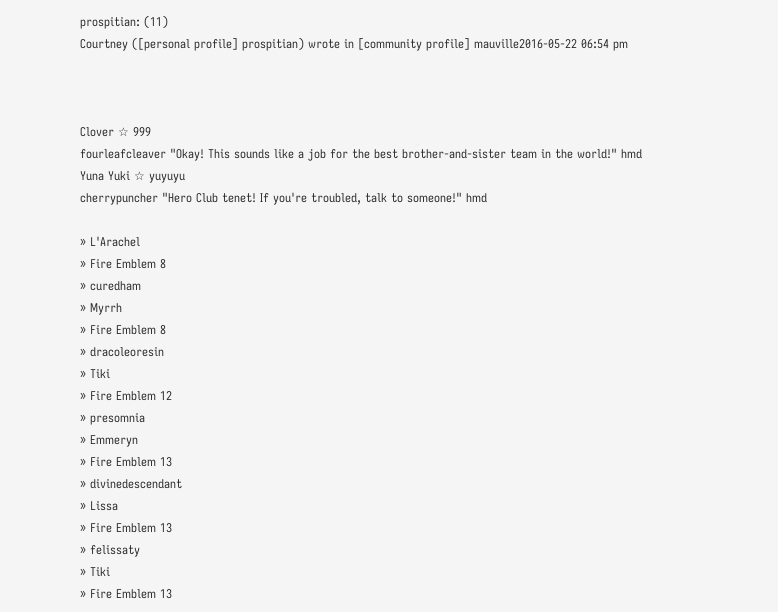prospitian: (11)
Courtney ([personal profile] prospitian) wrote in [community profile] mauville2016-05-22 06:54 pm



Clover ☆ 999
fourleafcleaver "Okay! This sounds like a job for the best brother-and-sister team in the world!" hmd
Yuna Yuki ☆ yuyuyu
cherrypuncher "Hero Club tenet! If you're troubled, talk to someone!" hmd

» L'Arachel
» Fire Emblem 8
» curedham
» Myrrh
» Fire Emblem 8
» dracoleoresin
» Tiki
» Fire Emblem 12
» presomnia
» Emmeryn
» Fire Emblem 13
» divinedescendant
» Lissa
» Fire Emblem 13
» felissaty
» Tiki
» Fire Emblem 13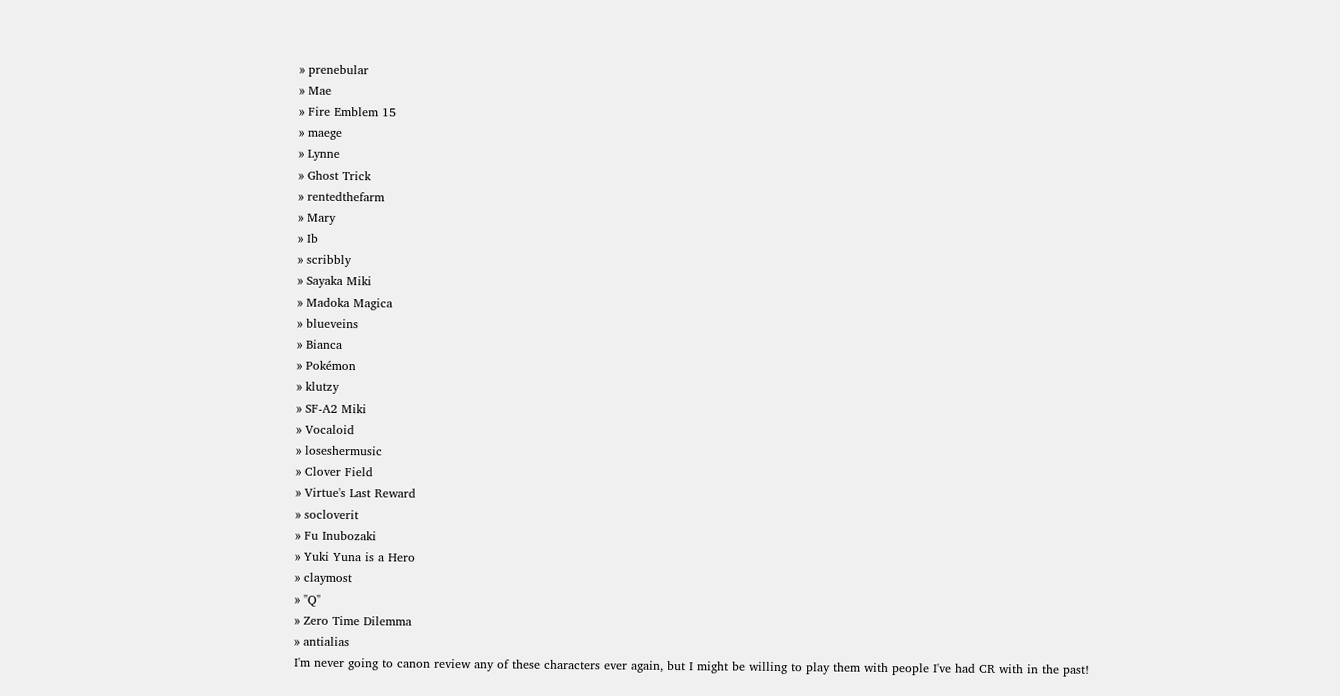» prenebular
» Mae
» Fire Emblem 15
» maege
» Lynne
» Ghost Trick
» rentedthefarm
» Mary
» Ib
» scribbly
» Sayaka Miki
» Madoka Magica
» blueveins
» Bianca
» Pokémon
» klutzy
» SF-A2 Miki
» Vocaloid
» loseshermusic
» Clover Field
» Virtue's Last Reward
» socloverit
» Fu Inubozaki
» Yuki Yuna is a Hero
» claymost
» "Q"
» Zero Time Dilemma
» antialias
I'm never going to canon review any of these characters ever again, but I might be willing to play them with people I've had CR with in the past!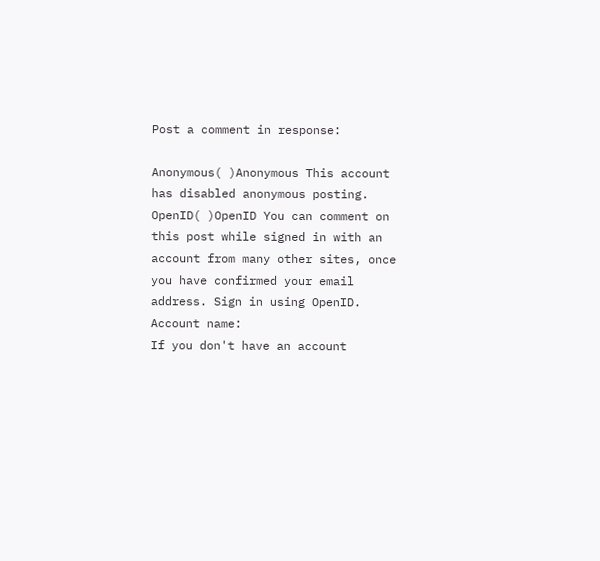Post a comment in response:

Anonymous( )Anonymous This account has disabled anonymous posting.
OpenID( )OpenID You can comment on this post while signed in with an account from many other sites, once you have confirmed your email address. Sign in using OpenID.
Account name:
If you don't have an account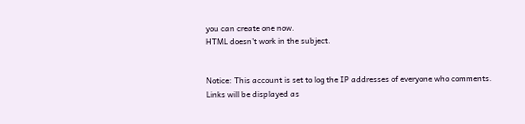you can create one now.
HTML doesn't work in the subject.


Notice: This account is set to log the IP addresses of everyone who comments.
Links will be displayed as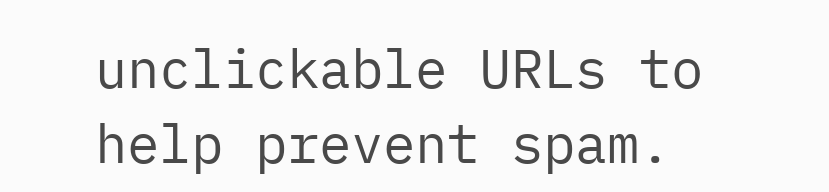unclickable URLs to help prevent spam.